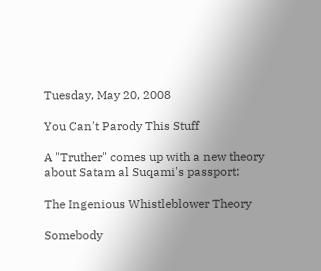Tuesday, May 20, 2008

You Can't Parody This Stuff

A "Truther" comes up with a new theory about Satam al Suqami's passport:

The Ingenious Whistleblower Theory

Somebody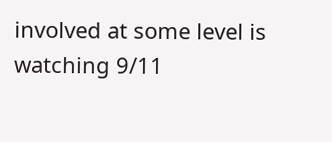involved at some level is watching 9/11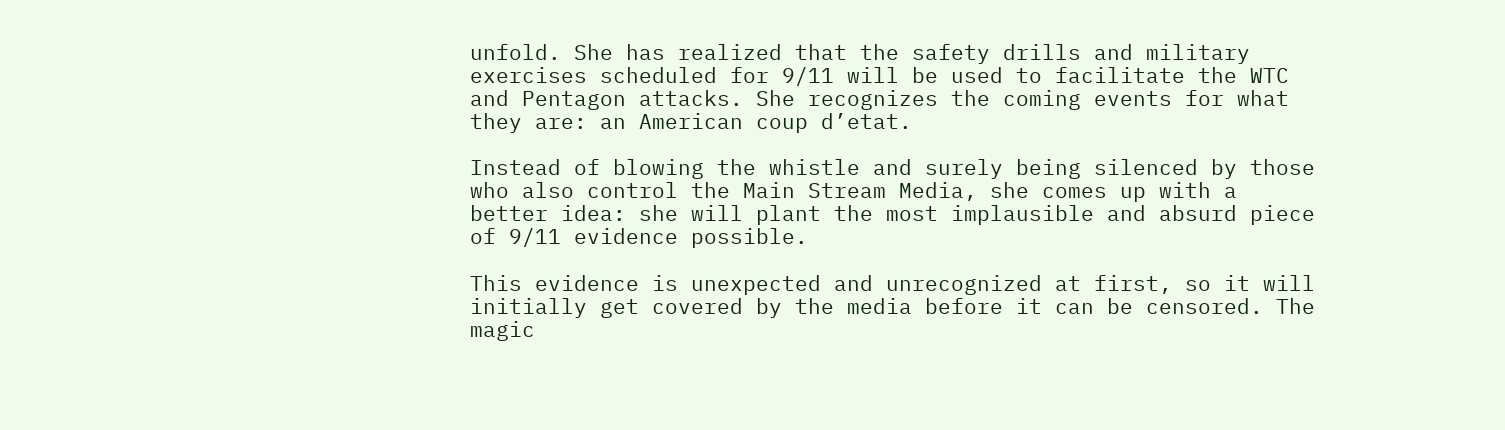unfold. She has realized that the safety drills and military exercises scheduled for 9/11 will be used to facilitate the WTC and Pentagon attacks. She recognizes the coming events for what they are: an American coup d’etat.

Instead of blowing the whistle and surely being silenced by those who also control the Main Stream Media, she comes up with a better idea: she will plant the most implausible and absurd piece of 9/11 evidence possible.

This evidence is unexpected and unrecognized at first, so it will initially get covered by the media before it can be censored. The magic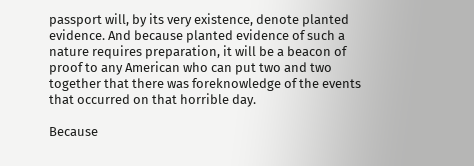passport will, by its very existence, denote planted evidence. And because planted evidence of such a nature requires preparation, it will be a beacon of proof to any American who can put two and two together that there was foreknowledge of the events that occurred on that horrible day.

Because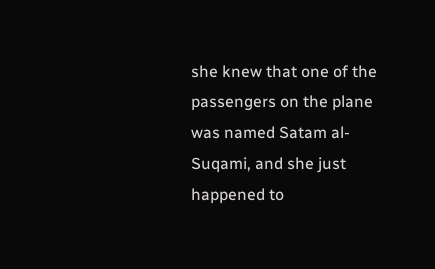she knew that one of the passengers on the plane was named Satam al-Suqami, and she just happened to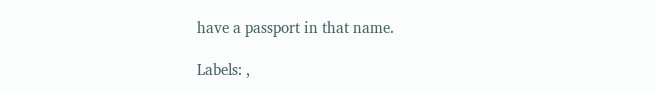have a passport in that name.

Labels: ,